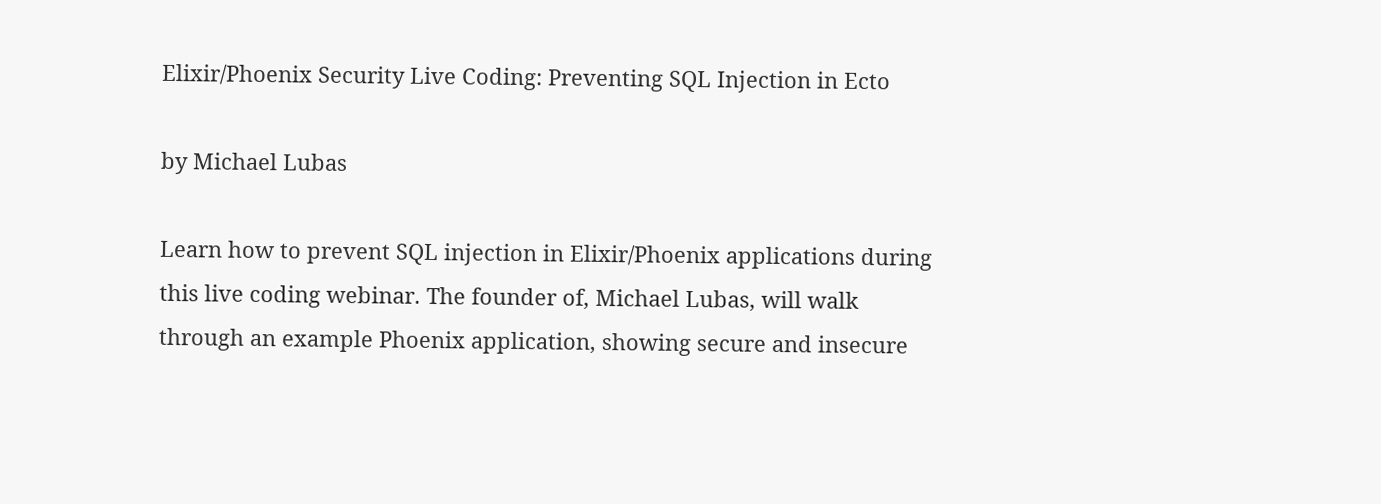Elixir/Phoenix Security Live Coding: Preventing SQL Injection in Ecto

by Michael Lubas

Learn how to prevent SQL injection in Elixir/Phoenix applications during this live coding webinar. The founder of, Michael Lubas, will walk through an example Phoenix application, showing secure and insecure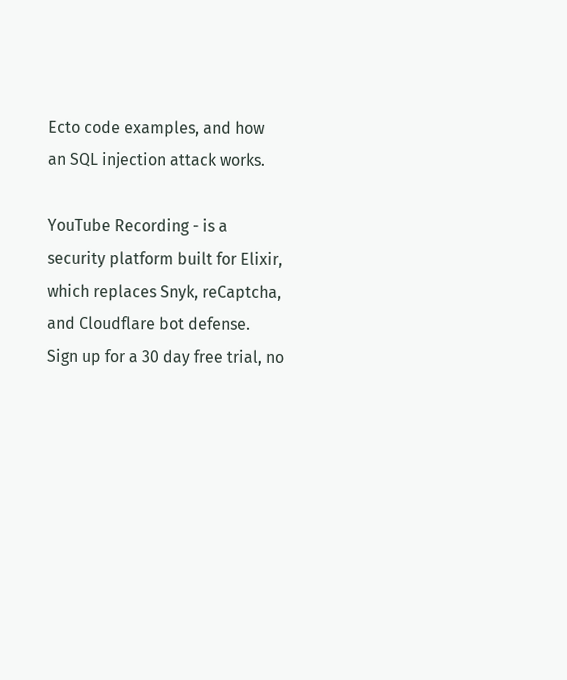Ecto code examples, and how an SQL injection attack works.

YouTube Recording - is a security platform built for Elixir, which replaces Snyk, reCaptcha, and Cloudflare bot defense. Sign up for a 30 day free trial, no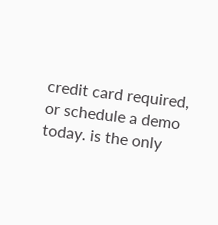credit card required, or schedule a demo today. is the only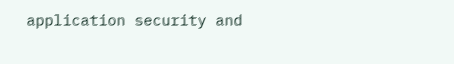application security and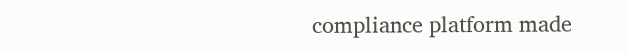compliance platform made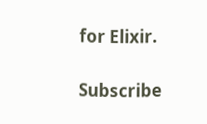for Elixir.

Subscribe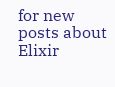for new posts about Elixir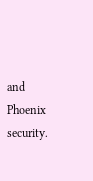and Phoenix security.